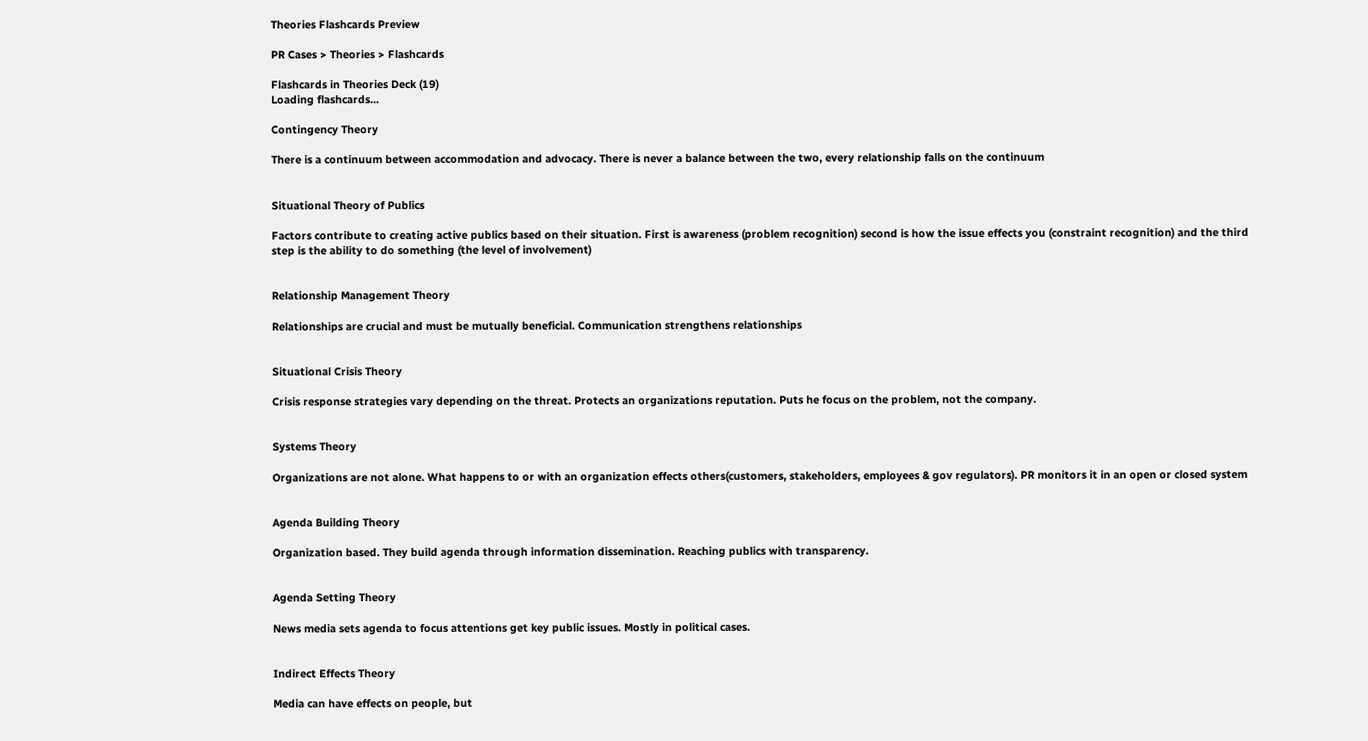Theories Flashcards Preview

PR Cases > Theories > Flashcards

Flashcards in Theories Deck (19)
Loading flashcards...

Contingency Theory

There is a continuum between accommodation and advocacy. There is never a balance between the two, every relationship falls on the continuum


Situational Theory of Publics

Factors contribute to creating active publics based on their situation. First is awareness (problem recognition) second is how the issue effects you (constraint recognition) and the third step is the ability to do something (the level of involvement)


Relationship Management Theory

Relationships are crucial and must be mutually beneficial. Communication strengthens relationships


Situational Crisis Theory

Crisis response strategies vary depending on the threat. Protects an organizations reputation. Puts he focus on the problem, not the company.


Systems Theory

Organizations are not alone. What happens to or with an organization effects others(customers, stakeholders, employees & gov regulators). PR monitors it in an open or closed system


Agenda Building Theory

Organization based. They build agenda through information dissemination. Reaching publics with transparency.


Agenda Setting Theory

News media sets agenda to focus attentions get key public issues. Mostly in political cases.


Indirect Effects Theory

Media can have effects on people, but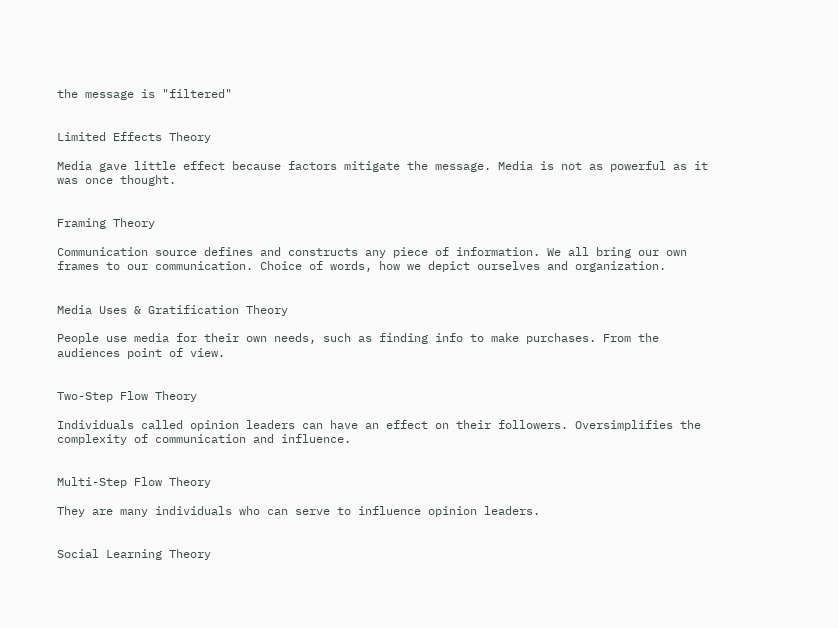the message is "filtered"


Limited Effects Theory

Media gave little effect because factors mitigate the message. Media is not as powerful as it was once thought.


Framing Theory

Communication source defines and constructs any piece of information. We all bring our own frames to our communication. Choice of words, how we depict ourselves and organization.


Media Uses & Gratification Theory

People use media for their own needs, such as finding info to make purchases. From the audiences point of view.


Two-Step Flow Theory

Individuals called opinion leaders can have an effect on their followers. Oversimplifies the complexity of communication and influence.


Multi-Step Flow Theory

They are many individuals who can serve to influence opinion leaders.


Social Learning Theory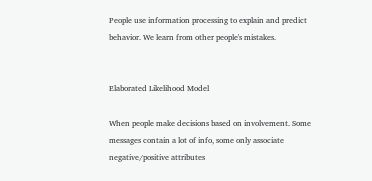People use information processing to explain and predict behavior. We learn from other people's mistakes.


Elaborated Likelihood Model

When people make decisions based on involvement. Some messages contain a lot of info, some only associate negative/positive attributes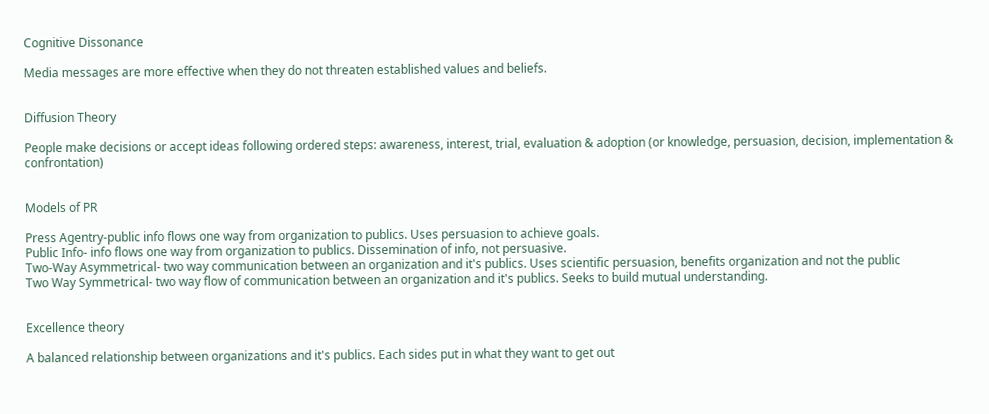Cognitive Dissonance

Media messages are more effective when they do not threaten established values and beliefs.


Diffusion Theory

People make decisions or accept ideas following ordered steps: awareness, interest, trial, evaluation & adoption (or knowledge, persuasion, decision, implementation & confrontation)


Models of PR

Press Agentry-public info flows one way from organization to publics. Uses persuasion to achieve goals.
Public Info- info flows one way from organization to publics. Dissemination of info, not persuasive.
Two-Way Asymmetrical- two way communication between an organization and it's publics. Uses scientific persuasion, benefits organization and not the public
Two Way Symmetrical- two way flow of communication between an organization and it's publics. Seeks to build mutual understanding.


Excellence theory

A balanced relationship between organizations and it's publics. Each sides put in what they want to get out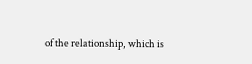of the relationship, which is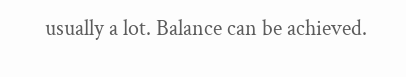usually a lot. Balance can be achieved.